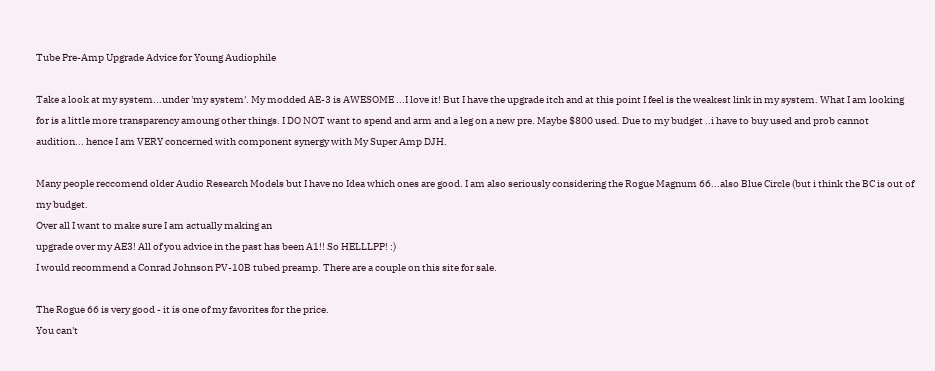Tube Pre-Amp Upgrade Advice for Young Audiophile

Take a look at my system...under 'my system'. My modded AE-3 is AWESOME ...I love it! But I have the upgrade itch and at this point I feel is the weakest link in my system. What I am looking for is a little more transparency amoung other things. I DO NOT want to spend and arm and a leg on a new pre. Maybe $800 used. Due to my budget ..i have to buy used and prob cannot audition... hence I am VERY concerned with component synergy with My Super Amp DJH.

Many people reccomend older Audio Research Models but I have no Idea which ones are good. I am also seriously considering the Rogue Magnum 66...also Blue Circle (but i think the BC is out of my budget.
Over all I want to make sure I am actually making an
upgrade over my AE3! All of you advice in the past has been A1!! So HELLLPP! :)
I would recommend a Conrad Johnson PV-10B tubed preamp. There are a couple on this site for sale.

The Rogue 66 is very good - it is one of my favorites for the price.
You can't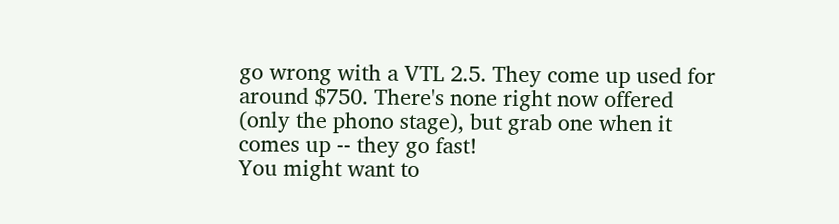go wrong with a VTL 2.5. They come up used for around $750. There's none right now offered (only the phono stage), but grab one when it comes up -- they go fast!
You might want to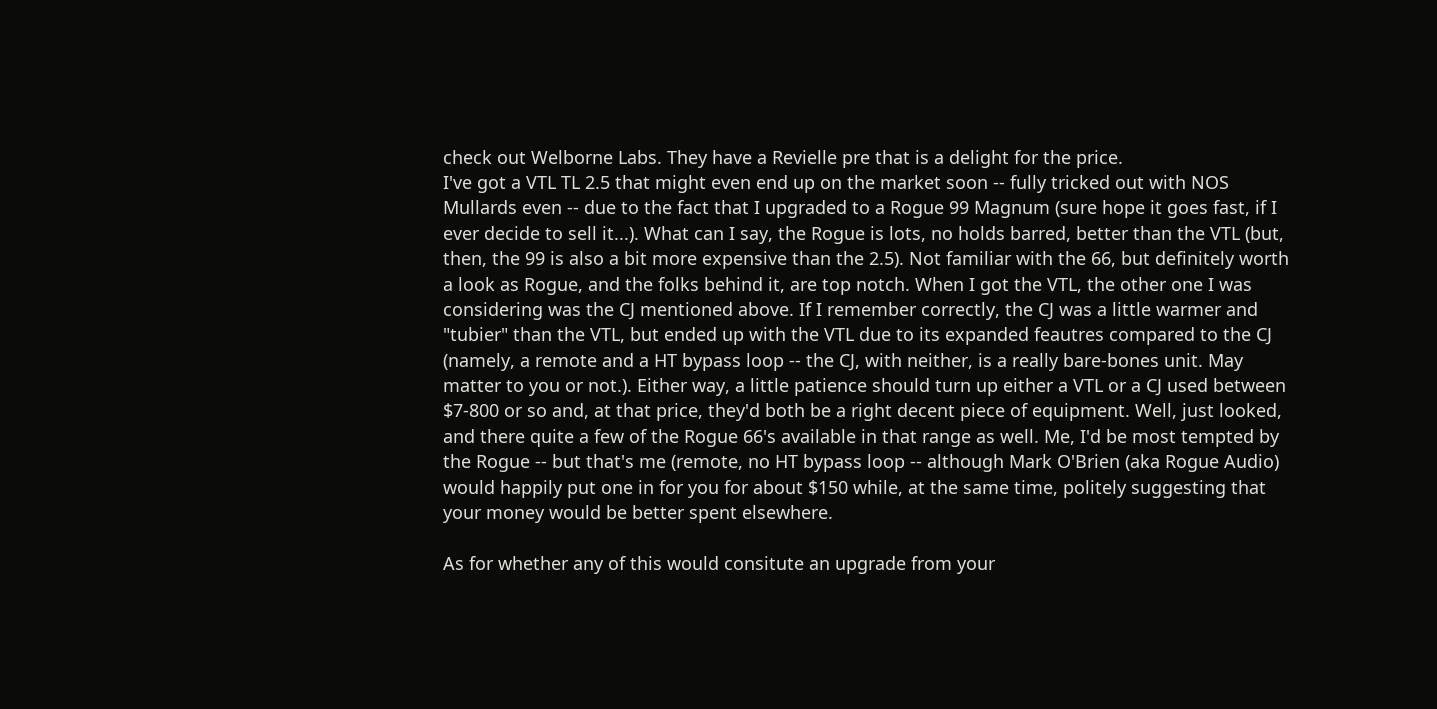check out Welborne Labs. They have a Revielle pre that is a delight for the price.
I've got a VTL TL 2.5 that might even end up on the market soon -- fully tricked out with NOS Mullards even -- due to the fact that I upgraded to a Rogue 99 Magnum (sure hope it goes fast, if I ever decide to sell it...). What can I say, the Rogue is lots, no holds barred, better than the VTL (but, then, the 99 is also a bit more expensive than the 2.5). Not familiar with the 66, but definitely worth a look as Rogue, and the folks behind it, are top notch. When I got the VTL, the other one I was considering was the CJ mentioned above. If I remember correctly, the CJ was a little warmer and "tubier" than the VTL, but ended up with the VTL due to its expanded feautres compared to the CJ (namely, a remote and a HT bypass loop -- the CJ, with neither, is a really bare-bones unit. May matter to you or not.). Either way, a little patience should turn up either a VTL or a CJ used between $7-800 or so and, at that price, they'd both be a right decent piece of equipment. Well, just looked, and there quite a few of the Rogue 66's available in that range as well. Me, I'd be most tempted by the Rogue -- but that's me (remote, no HT bypass loop -- although Mark O'Brien (aka Rogue Audio) would happily put one in for you for about $150 while, at the same time, politely suggesting that your money would be better spent elsewhere.

As for whether any of this would consitute an upgrade from your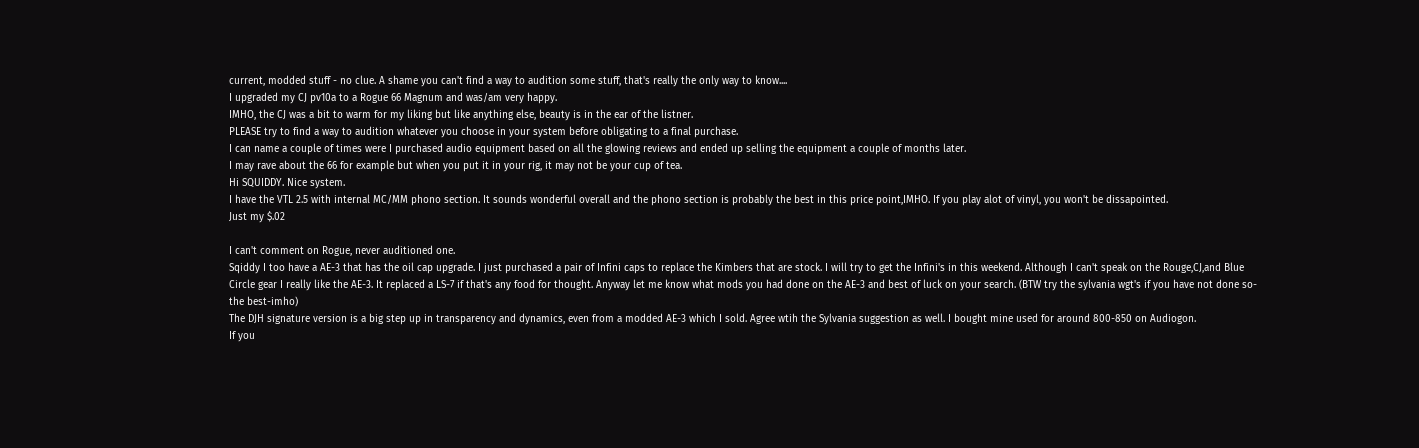current, modded stuff - no clue. A shame you can't find a way to audition some stuff, that's really the only way to know....
I upgraded my CJ pv10a to a Rogue 66 Magnum and was/am very happy.
IMHO, the CJ was a bit to warm for my liking but like anything else, beauty is in the ear of the listner.
PLEASE try to find a way to audition whatever you choose in your system before obligating to a final purchase.
I can name a couple of times were I purchased audio equipment based on all the glowing reviews and ended up selling the equipment a couple of months later.
I may rave about the 66 for example but when you put it in your rig, it may not be your cup of tea.
Hi SQUIDDY. Nice system.
I have the VTL 2.5 with internal MC/MM phono section. It sounds wonderful overall and the phono section is probably the best in this price point,IMHO. If you play alot of vinyl, you won't be dissapointed.
Just my $.02

I can't comment on Rogue, never auditioned one.
Sqiddy I too have a AE-3 that has the oil cap upgrade. I just purchased a pair of Infini caps to replace the Kimbers that are stock. I will try to get the Infini's in this weekend. Although I can't speak on the Rouge,CJ,and Blue Circle gear I really like the AE-3. It replaced a LS-7 if that's any food for thought. Anyway let me know what mods you had done on the AE-3 and best of luck on your search. (BTW try the sylvania wgt's if you have not done so-the best-imho)
The DJH signature version is a big step up in transparency and dynamics, even from a modded AE-3 which I sold. Agree wtih the Sylvania suggestion as well. I bought mine used for around 800-850 on Audiogon.
If you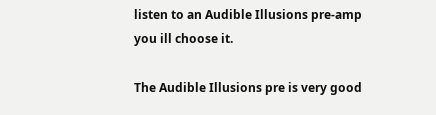listen to an Audible Illusions pre-amp you ill choose it.

The Audible Illusions pre is very good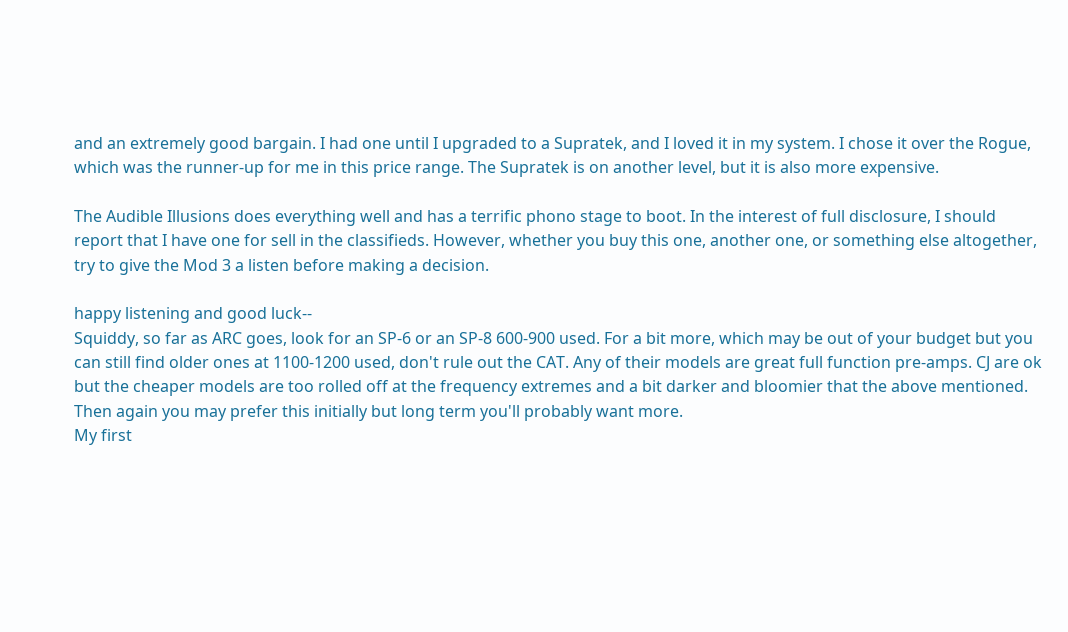and an extremely good bargain. I had one until I upgraded to a Supratek, and I loved it in my system. I chose it over the Rogue, which was the runner-up for me in this price range. The Supratek is on another level, but it is also more expensive.

The Audible Illusions does everything well and has a terrific phono stage to boot. In the interest of full disclosure, I should report that I have one for sell in the classifieds. However, whether you buy this one, another one, or something else altogether, try to give the Mod 3 a listen before making a decision.

happy listening and good luck--
Squiddy, so far as ARC goes, look for an SP-6 or an SP-8 600-900 used. For a bit more, which may be out of your budget but you can still find older ones at 1100-1200 used, don't rule out the CAT. Any of their models are great full function pre-amps. CJ are ok but the cheaper models are too rolled off at the frequency extremes and a bit darker and bloomier that the above mentioned. Then again you may prefer this initially but long term you'll probably want more.
My first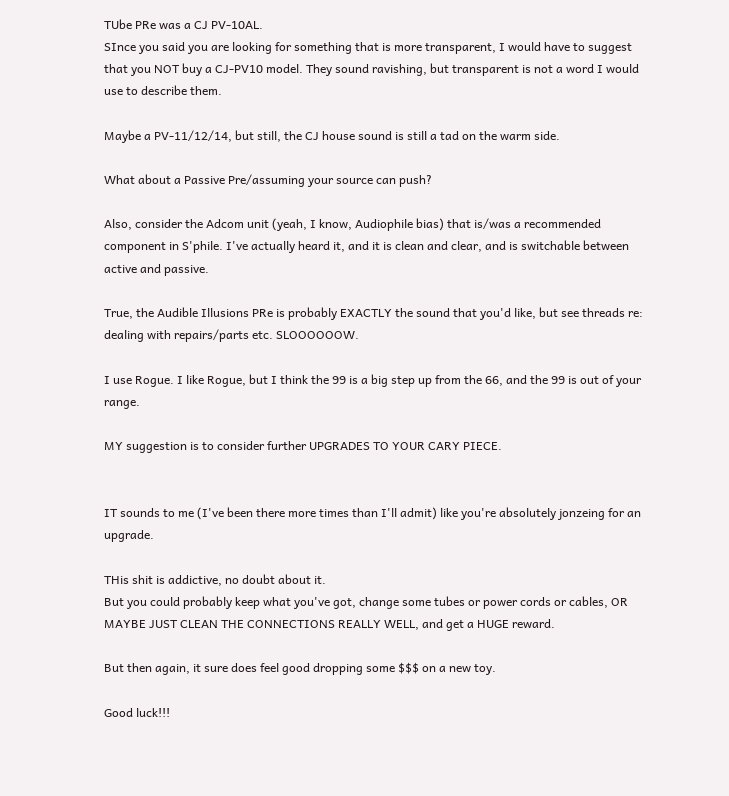TUbe PRe was a CJ PV-10AL.
SInce you said you are looking for something that is more transparent, I would have to suggest that you NOT buy a CJ-PV10 model. They sound ravishing, but transparent is not a word I would use to describe them.

Maybe a PV-11/12/14, but still, the CJ house sound is still a tad on the warm side.

What about a Passive Pre/assuming your source can push?

Also, consider the Adcom unit (yeah, I know, Audiophile bias) that is/was a recommended component in S'phile. I've actually heard it, and it is clean and clear, and is switchable between active and passive.

True, the Audible Illusions PRe is probably EXACTLY the sound that you'd like, but see threads re: dealing with repairs/parts etc. SLOOOOOOW.

I use Rogue. I like Rogue, but I think the 99 is a big step up from the 66, and the 99 is out of your range.

MY suggestion is to consider further UPGRADES TO YOUR CARY PIECE.


IT sounds to me (I've been there more times than I'll admit) like you're absolutely jonzeing for an upgrade.

THis shit is addictive, no doubt about it.
But you could probably keep what you've got, change some tubes or power cords or cables, OR MAYBE JUST CLEAN THE CONNECTIONS REALLY WELL, and get a HUGE reward.

But then again, it sure does feel good dropping some $$$ on a new toy.

Good luck!!!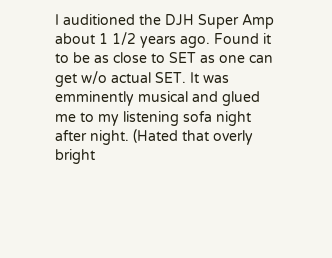I auditioned the DJH Super Amp about 1 1/2 years ago. Found it to be as close to SET as one can get w/o actual SET. It was emminently musical and glued me to my listening sofa night after night. (Hated that overly bright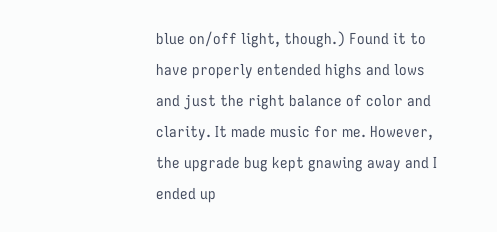blue on/off light, though.) Found it to have properly entended highs and lows and just the right balance of color and clarity. It made music for me. However, the upgrade bug kept gnawing away and I ended up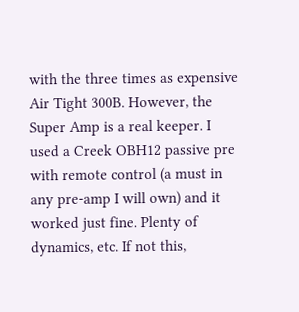with the three times as expensive Air Tight 300B. However, the Super Amp is a real keeper. I used a Creek OBH12 passive pre with remote control (a must in any pre-amp I will own) and it worked just fine. Plenty of dynamics, etc. If not this,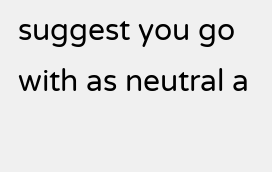suggest you go with as neutral a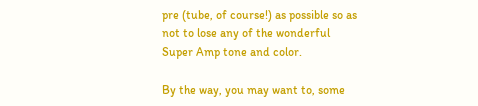pre (tube, of course!) as possible so as not to lose any of the wonderful Super Amp tone and color.

By the way, you may want to, some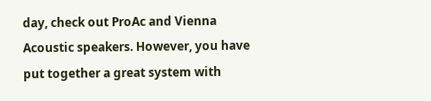day, check out ProAc and Vienna Acoustic speakers. However, you have put together a great system with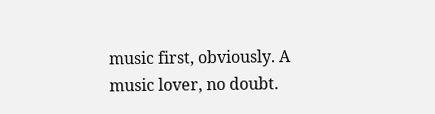music first, obviously. A music lover, no doubt.